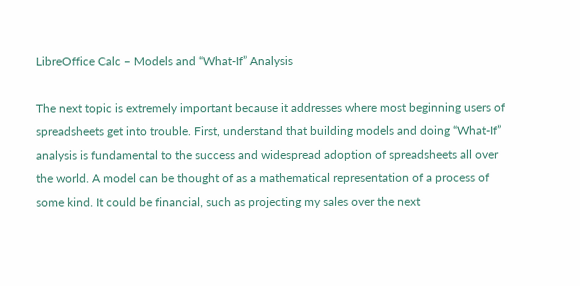LibreOffice Calc – Models and “What-If” Analysis

The next topic is extremely important because it addresses where most beginning users of spreadsheets get into trouble. First, understand that building models and doing “What-If” analysis is fundamental to the success and widespread adoption of spreadsheets all over the world. A model can be thought of as a mathematical representation of a process of some kind. It could be financial, such as projecting my sales over the next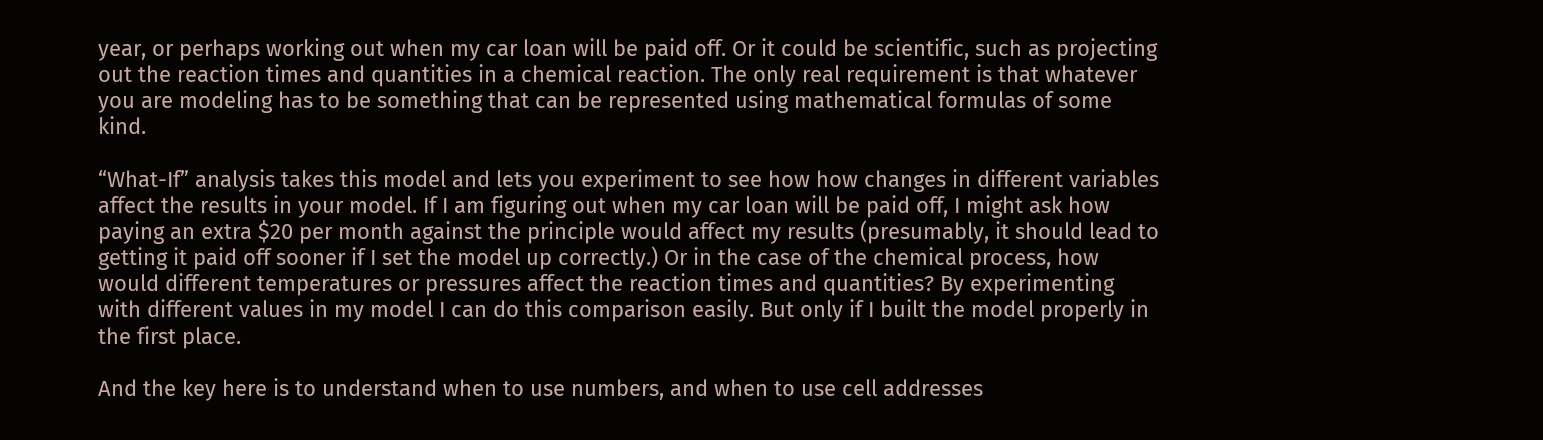year, or perhaps working out when my car loan will be paid off. Or it could be scientific, such as projecting out the reaction times and quantities in a chemical reaction. The only real requirement is that whatever you are modeling has to be something that can be represented using mathematical formulas of some kind.

“What-If” analysis takes this model and lets you experiment to see how how changes in different variables affect the results in your model. If I am figuring out when my car loan will be paid off, I might ask how paying an extra $20 per month against the principle would affect my results (presumably, it should lead to getting it paid off sooner if I set the model up correctly.) Or in the case of the chemical process, how would different temperatures or pressures affect the reaction times and quantities? By experimenting with different values in my model I can do this comparison easily. But only if I built the model properly in the first place.

And the key here is to understand when to use numbers, and when to use cell addresses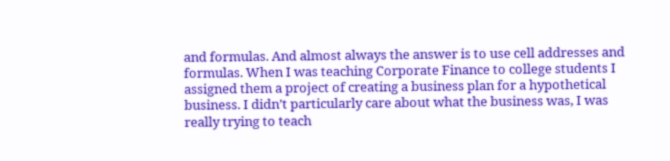and formulas. And almost always the answer is to use cell addresses and formulas. When I was teaching Corporate Finance to college students I assigned them a project of creating a business plan for a hypothetical business. I didn’t particularly care about what the business was, I was really trying to teach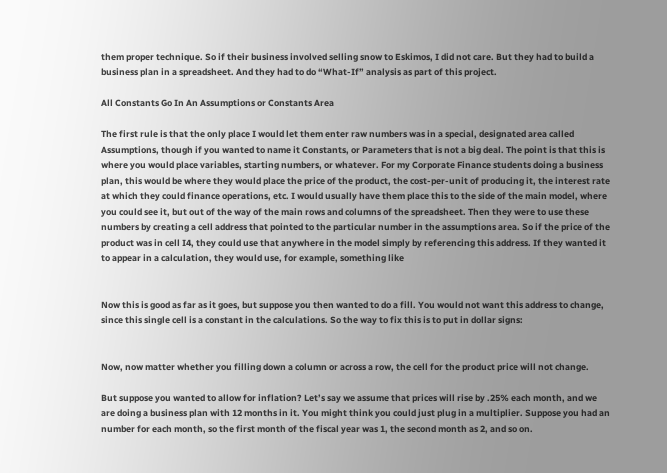them proper technique. So if their business involved selling snow to Eskimos, I did not care. But they had to build a business plan in a spreadsheet. And they had to do “What-If” analysis as part of this project.

All Constants Go In An Assumptions or Constants Area

The first rule is that the only place I would let them enter raw numbers was in a special, designated area called Assumptions, though if you wanted to name it Constants, or Parameters that is not a big deal. The point is that this is where you would place variables, starting numbers, or whatever. For my Corporate Finance students doing a business plan, this would be where they would place the price of the product, the cost-per-unit of producing it, the interest rate at which they could finance operations, etc. I would usually have them place this to the side of the main model, where you could see it, but out of the way of the main rows and columns of the spreadsheet. Then they were to use these numbers by creating a cell address that pointed to the particular number in the assumptions area. So if the price of the product was in cell I4, they could use that anywhere in the model simply by referencing this address. If they wanted it to appear in a calculation, they would use, for example, something like


Now this is good as far as it goes, but suppose you then wanted to do a fill. You would not want this address to change, since this single cell is a constant in the calculations. So the way to fix this is to put in dollar signs:


Now, now matter whether you filling down a column or across a row, the cell for the product price will not change.

But suppose you wanted to allow for inflation? Let’s say we assume that prices will rise by .25% each month, and we are doing a business plan with 12 months in it. You might think you could just plug in a multiplier. Suppose you had an number for each month, so the first month of the fiscal year was 1, the second month as 2, and so on.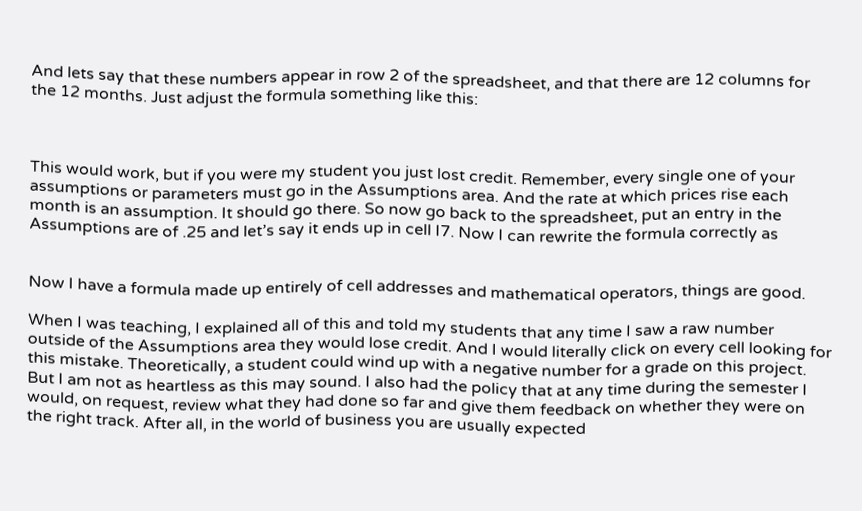And lets say that these numbers appear in row 2 of the spreadsheet, and that there are 12 columns for the 12 months. Just adjust the formula something like this:



This would work, but if you were my student you just lost credit. Remember, every single one of your assumptions or parameters must go in the Assumptions area. And the rate at which prices rise each month is an assumption. It should go there. So now go back to the spreadsheet, put an entry in the Assumptions are of .25 and let’s say it ends up in cell I7. Now I can rewrite the formula correctly as


Now I have a formula made up entirely of cell addresses and mathematical operators, things are good.

When I was teaching, I explained all of this and told my students that any time I saw a raw number outside of the Assumptions area they would lose credit. And I would literally click on every cell looking for this mistake. Theoretically, a student could wind up with a negative number for a grade on this project. But I am not as heartless as this may sound. I also had the policy that at any time during the semester I would, on request, review what they had done so far and give them feedback on whether they were on the right track. After all, in the world of business you are usually expected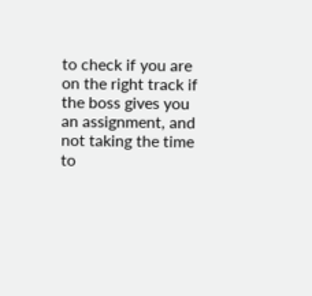to check if you are on the right track if the boss gives you an assignment, and not taking the time to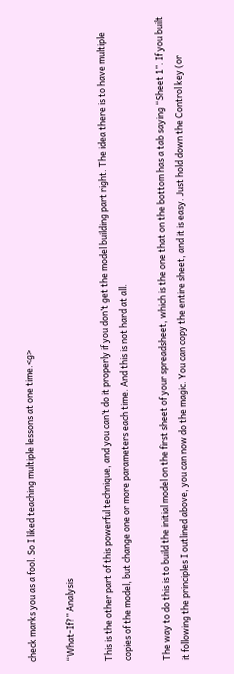check marks you as a fool. So I liked teaching multiple lessons at one time.<g>

“What-If?” Analysis

This is the other part of this powerful technique, and you can’t do it properly if you don’t get the model building part right. The idea there is to have multiple copies of the model, but change one or more parameters each time. And this is not hard at all.

The way to do this is to build the initial model on the first sheet of your spreadsheet, which is the one that on the bottom has a tab saying “Sheet 1”. If you built it following the principles I outlined above, you can now do the magic. You can copy the entire sheet, and it is easy. Just hold down the Control key (or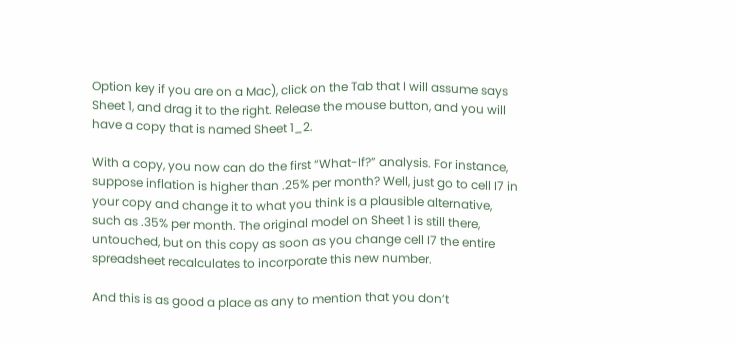Option key if you are on a Mac), click on the Tab that I will assume says Sheet 1, and drag it to the right. Release the mouse button, and you will have a copy that is named Sheet 1_2.

With a copy, you now can do the first “What-If?” analysis. For instance, suppose inflation is higher than .25% per month? Well, just go to cell I7 in your copy and change it to what you think is a plausible alternative, such as .35% per month. The original model on Sheet 1 is still there, untouched, but on this copy as soon as you change cell I7 the entire spreadsheet recalculates to incorporate this new number.

And this is as good a place as any to mention that you don’t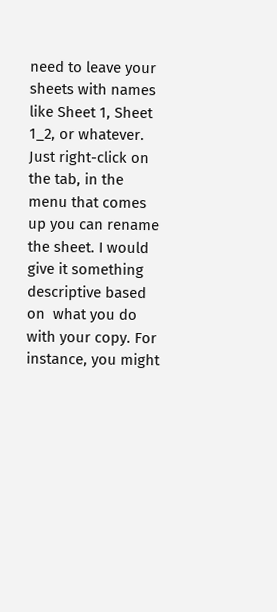need to leave your sheets with names like Sheet 1, Sheet 1_2, or whatever. Just right-click on the tab, in the menu that comes up you can rename the sheet. I would give it something descriptive based on  what you do with your copy. For instance, you might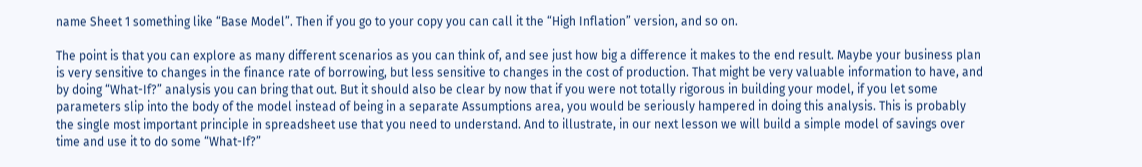name Sheet 1 something like “Base Model”. Then if you go to your copy you can call it the “High Inflation” version, and so on.

The point is that you can explore as many different scenarios as you can think of, and see just how big a difference it makes to the end result. Maybe your business plan is very sensitive to changes in the finance rate of borrowing, but less sensitive to changes in the cost of production. That might be very valuable information to have, and by doing “What-If?” analysis you can bring that out. But it should also be clear by now that if you were not totally rigorous in building your model, if you let some parameters slip into the body of the model instead of being in a separate Assumptions area, you would be seriously hampered in doing this analysis. This is probably the single most important principle in spreadsheet use that you need to understand. And to illustrate, in our next lesson we will build a simple model of savings over time and use it to do some “What-If?”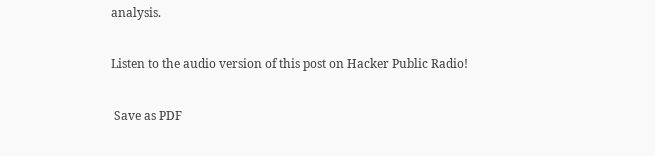analysis.

Listen to the audio version of this post on Hacker Public Radio!

 Save as PDF